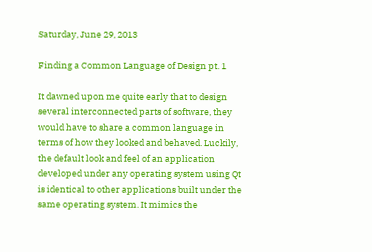Saturday, June 29, 2013

Finding a Common Language of Design pt. 1

It dawned upon me quite early that to design several interconnected parts of software, they would have to share a common language in terms of how they looked and behaved. Luckily, the default look and feel of an application developed under any operating system using Qt is identical to other applications built under the same operating system. It mimics the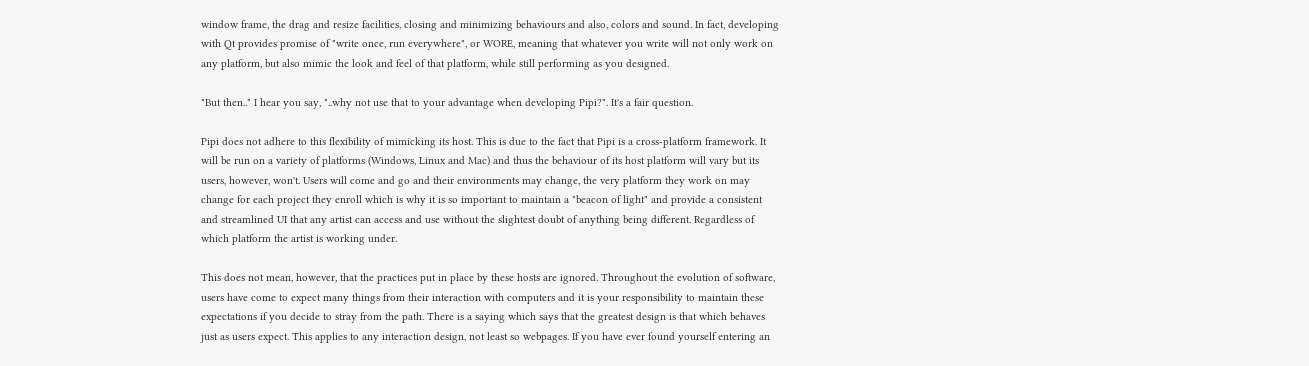window frame, the drag and resize facilities, closing and minimizing behaviours and also, colors and sound. In fact, developing with Qt provides promise of "write once, run everywhere", or WORE, meaning that whatever you write will not only work on any platform, but also mimic the look and feel of that platform, while still performing as you designed.

"But then.." I hear you say, "..why not use that to your advantage when developing Pipi?". It's a fair question.

Pipi does not adhere to this flexibility of mimicking its host. This is due to the fact that Pipi is a cross-platform framework. It will be run on a variety of platforms (Windows, Linux and Mac) and thus the behaviour of its host platform will vary but its users, however, won't. Users will come and go and their environments may change, the very platform they work on may change for each project they enroll which is why it is so important to maintain a "beacon of light" and provide a consistent and streamlined UI that any artist can access and use without the slightest doubt of anything being different. Regardless of which platform the artist is working under.

This does not mean, however, that the practices put in place by these hosts are ignored. Throughout the evolution of software, users have come to expect many things from their interaction with computers and it is your responsibility to maintain these expectations if you decide to stray from the path. There is a saying which says that the greatest design is that which behaves just as users expect. This applies to any interaction design, not least so webpages. If you have ever found yourself entering an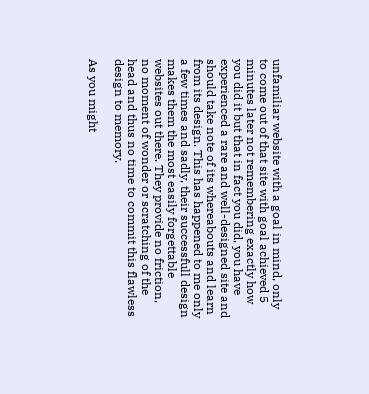unfamiliar website with a goal in mind, only to come out of that site with goal achieved 5 minutes later not remembering exactly how you did it but that in fact you did, you have experienced a rare and well-designed site and should take note of its whereabouts and learn from its design. This has happened to me only a few times and sadly, their successfull design makes them the most easily forgettable websites out there. They provide no friction, no moment of wonder or scratching of the head and thus no time to commit this flawless design to memory.

As you might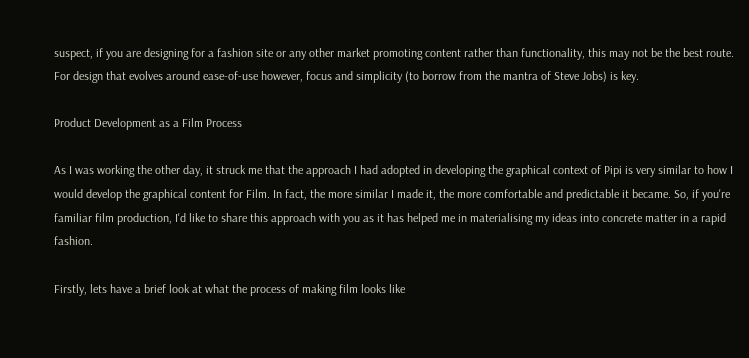suspect, if you are designing for a fashion site or any other market promoting content rather than functionality, this may not be the best route. For design that evolves around ease-of-use however, focus and simplicity (to borrow from the mantra of Steve Jobs) is key.

Product Development as a Film Process

As I was working the other day, it struck me that the approach I had adopted in developing the graphical context of Pipi is very similar to how I would develop the graphical content for Film. In fact, the more similar I made it, the more comfortable and predictable it became. So, if you're familiar film production, I'd like to share this approach with you as it has helped me in materialising my ideas into concrete matter in a rapid fashion.

Firstly, lets have a brief look at what the process of making film looks like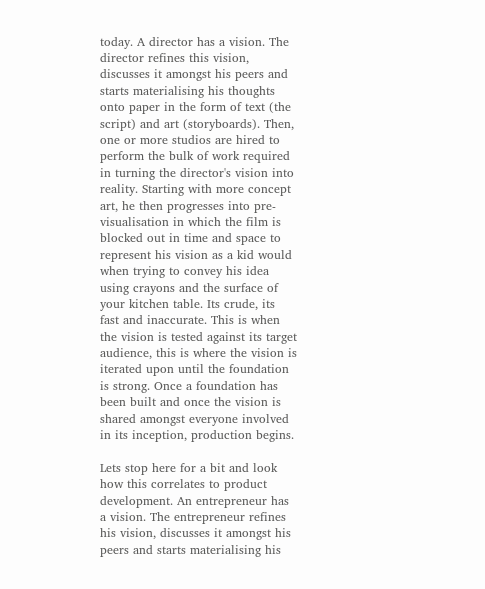today. A director has a vision. The director refines this vision, discusses it amongst his peers and starts materialising his thoughts onto paper in the form of text (the script) and art (storyboards). Then, one or more studios are hired to perform the bulk of work required in turning the director's vision into reality. Starting with more concept art, he then progresses into pre-visualisation in which the film is blocked out in time and space to represent his vision as a kid would when trying to convey his idea using crayons and the surface of your kitchen table. Its crude, its fast and inaccurate. This is when the vision is tested against its target audience, this is where the vision is iterated upon until the foundation is strong. Once a foundation has been built and once the vision is shared amongst everyone involved in its inception, production begins.

Lets stop here for a bit and look how this correlates to product development. An entrepreneur has a vision. The entrepreneur refines his vision, discusses it amongst his peers and starts materialising his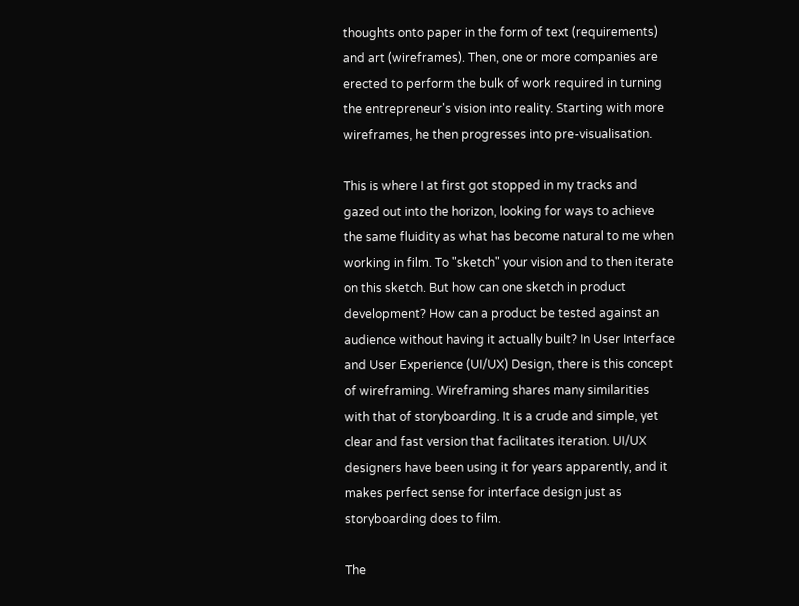thoughts onto paper in the form of text (requirements) and art (wireframes). Then, one or more companies are erected to perform the bulk of work required in turning the entrepreneur's vision into reality. Starting with more wireframes, he then progresses into pre-visualisation.

This is where I at first got stopped in my tracks and gazed out into the horizon, looking for ways to achieve the same fluidity as what has become natural to me when working in film. To "sketch" your vision and to then iterate on this sketch. But how can one sketch in product development? How can a product be tested against an audience without having it actually built? In User Interface and User Experience (UI/UX) Design, there is this concept of wireframing. Wireframing shares many similarities with that of storyboarding. It is a crude and simple, yet clear and fast version that facilitates iteration. UI/UX designers have been using it for years apparently, and it makes perfect sense for interface design just as storyboarding does to film.

The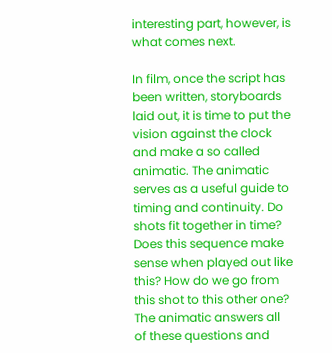interesting part, however, is what comes next.

In film, once the script has been written, storyboards laid out, it is time to put the vision against the clock and make a so called animatic. The animatic serves as a useful guide to timing and continuity. Do shots fit together in time? Does this sequence make sense when played out like this? How do we go from this shot to this other one? The animatic answers all of these questions and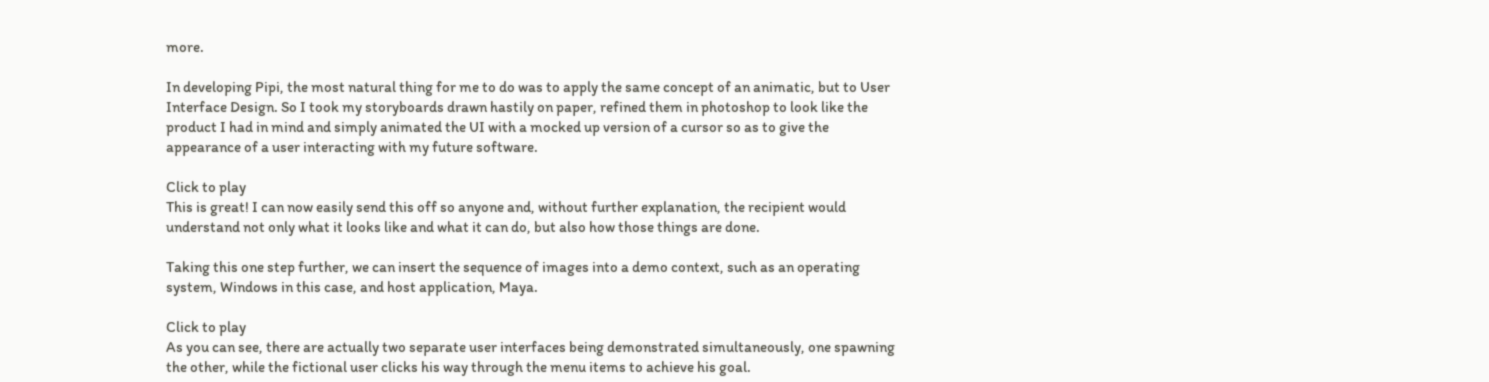more.

In developing Pipi, the most natural thing for me to do was to apply the same concept of an animatic, but to User Interface Design. So I took my storyboards drawn hastily on paper, refined them in photoshop to look like the product I had in mind and simply animated the UI with a mocked up version of a cursor so as to give the appearance of a user interacting with my future software.

Click to play
This is great! I can now easily send this off so anyone and, without further explanation, the recipient would understand not only what it looks like and what it can do, but also how those things are done.

Taking this one step further, we can insert the sequence of images into a demo context, such as an operating system, Windows in this case, and host application, Maya.

Click to play
As you can see, there are actually two separate user interfaces being demonstrated simultaneously, one spawning the other, while the fictional user clicks his way through the menu items to achieve his goal.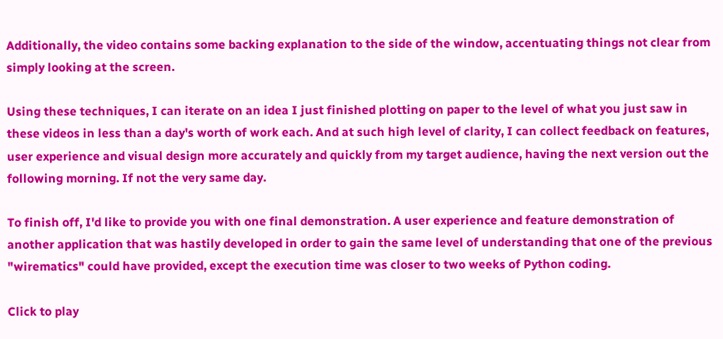Additionally, the video contains some backing explanation to the side of the window, accentuating things not clear from simply looking at the screen.

Using these techniques, I can iterate on an idea I just finished plotting on paper to the level of what you just saw in these videos in less than a day's worth of work each. And at such high level of clarity, I can collect feedback on features, user experience and visual design more accurately and quickly from my target audience, having the next version out the following morning. If not the very same day.

To finish off, I'd like to provide you with one final demonstration. A user experience and feature demonstration of another application that was hastily developed in order to gain the same level of understanding that one of the previous "wirematics" could have provided, except the execution time was closer to two weeks of Python coding.

Click to play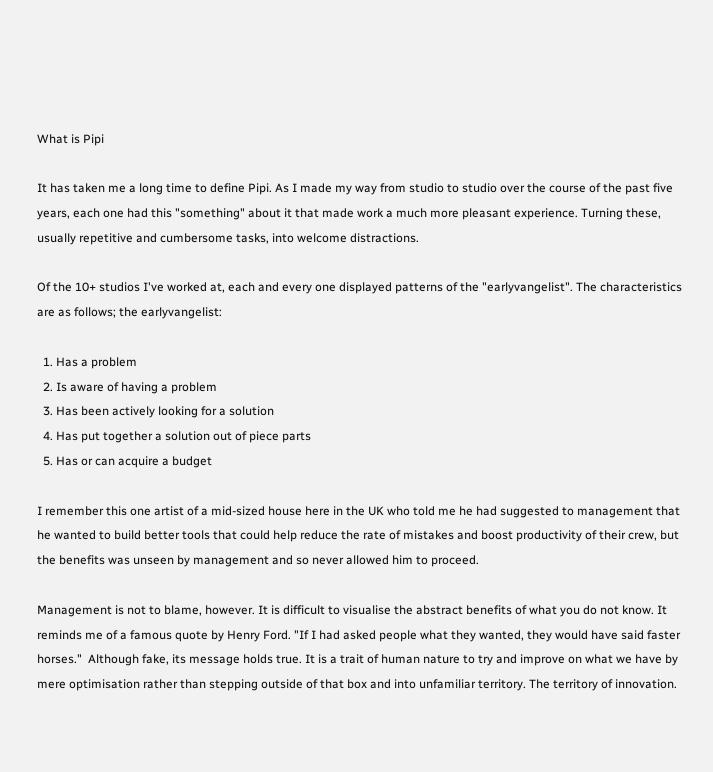What is Pipi

It has taken me a long time to define Pipi. As I made my way from studio to studio over the course of the past five years, each one had this "something" about it that made work a much more pleasant experience. Turning these, usually repetitive and cumbersome tasks, into welcome distractions.

Of the 10+ studios I've worked at, each and every one displayed patterns of the "earlyvangelist". The characteristics are as follows; the earlyvangelist:

  1. Has a problem
  2. Is aware of having a problem
  3. Has been actively looking for a solution
  4. Has put together a solution out of piece parts
  5. Has or can acquire a budget

I remember this one artist of a mid-sized house here in the UK who told me he had suggested to management that he wanted to build better tools that could help reduce the rate of mistakes and boost productivity of their crew, but the benefits was unseen by management and so never allowed him to proceed.

Management is not to blame, however. It is difficult to visualise the abstract benefits of what you do not know. It reminds me of a famous quote by Henry Ford. "If I had asked people what they wanted, they would have said faster horses."  Although fake, its message holds true. It is a trait of human nature to try and improve on what we have by mere optimisation rather than stepping outside of that box and into unfamiliar territory. The territory of innovation.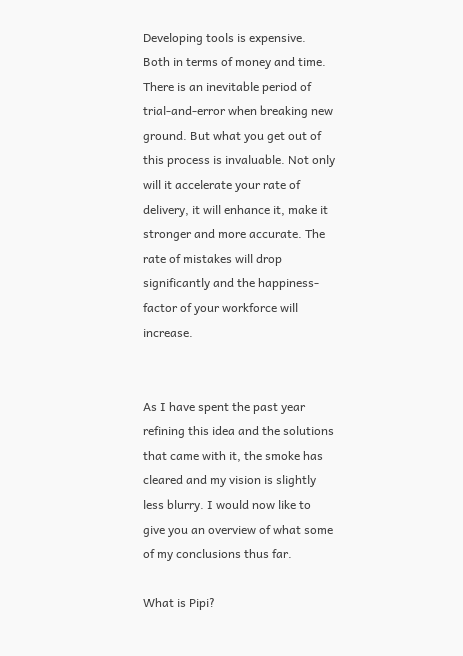Developing tools is expensive. Both in terms of money and time. There is an inevitable period of trial-and-error when breaking new ground. But what you get out of this process is invaluable. Not only will it accelerate your rate of delivery, it will enhance it, make it stronger and more accurate. The rate of mistakes will drop significantly and the happiness-factor of your workforce will increase.


As I have spent the past year refining this idea and the solutions that came with it, the smoke has cleared and my vision is slightly less blurry. I would now like to give you an overview of what some of my conclusions thus far.

What is Pipi?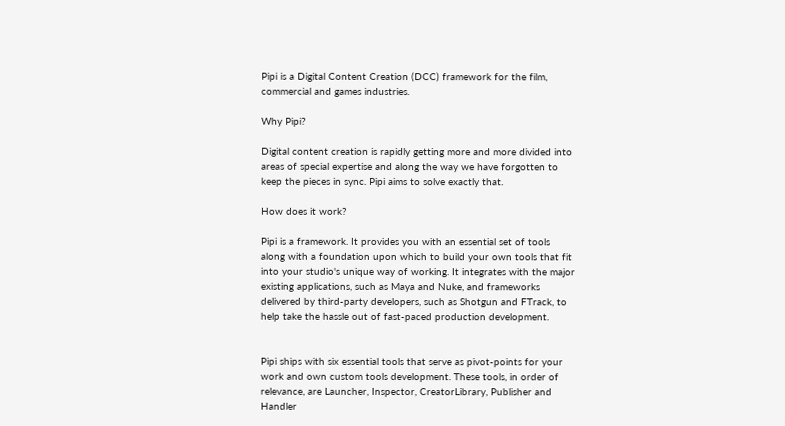Pipi is a Digital Content Creation (DCC) framework for the film, commercial and games industries.

Why Pipi?

Digital content creation is rapidly getting more and more divided into areas of special expertise and along the way we have forgotten to keep the pieces in sync. Pipi aims to solve exactly that.

How does it work?

Pipi is a framework. It provides you with an essential set of tools along with a foundation upon which to build your own tools that fit into your studio's unique way of working. It integrates with the major existing applications, such as Maya and Nuke, and frameworks delivered by third-party developers, such as Shotgun and FTrack, to help take the hassle out of fast-paced production development.


Pipi ships with six essential tools that serve as pivot-points for your work and own custom tools development. These tools, in order of relevance, are Launcher, Inspector, CreatorLibrary, Publisher and Handler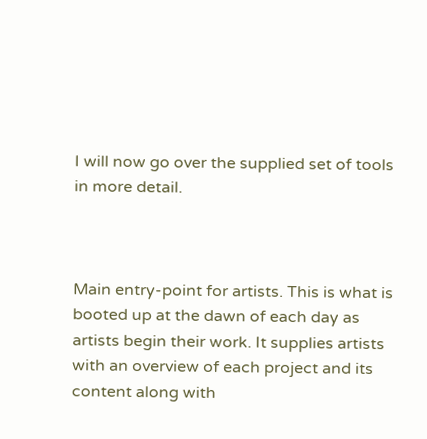I will now go over the supplied set of tools in more detail.



Main entry-point for artists. This is what is booted up at the dawn of each day as artists begin their work. It supplies artists with an overview of each project and its content along with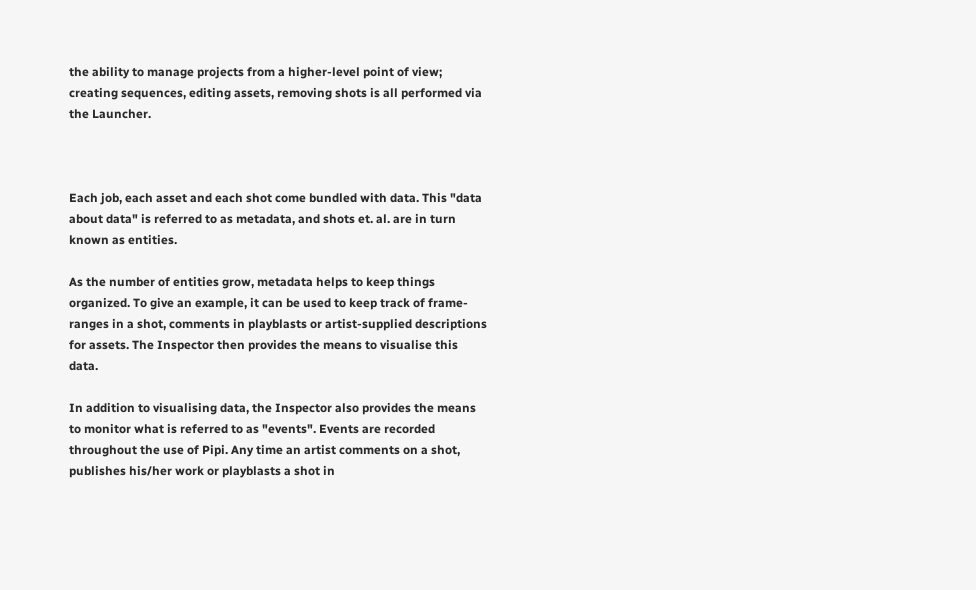the ability to manage projects from a higher-level point of view;  creating sequences, editing assets, removing shots is all performed via the Launcher.



Each job, each asset and each shot come bundled with data. This "data about data" is referred to as metadata, and shots et. al. are in turn known as entities.

As the number of entities grow, metadata helps to keep things organized. To give an example, it can be used to keep track of frame-ranges in a shot, comments in playblasts or artist-supplied descriptions for assets. The Inspector then provides the means to visualise this data.

In addition to visualising data, the Inspector also provides the means to monitor what is referred to as "events". Events are recorded throughout the use of Pipi. Any time an artist comments on a shot, publishes his/her work or playblasts a shot in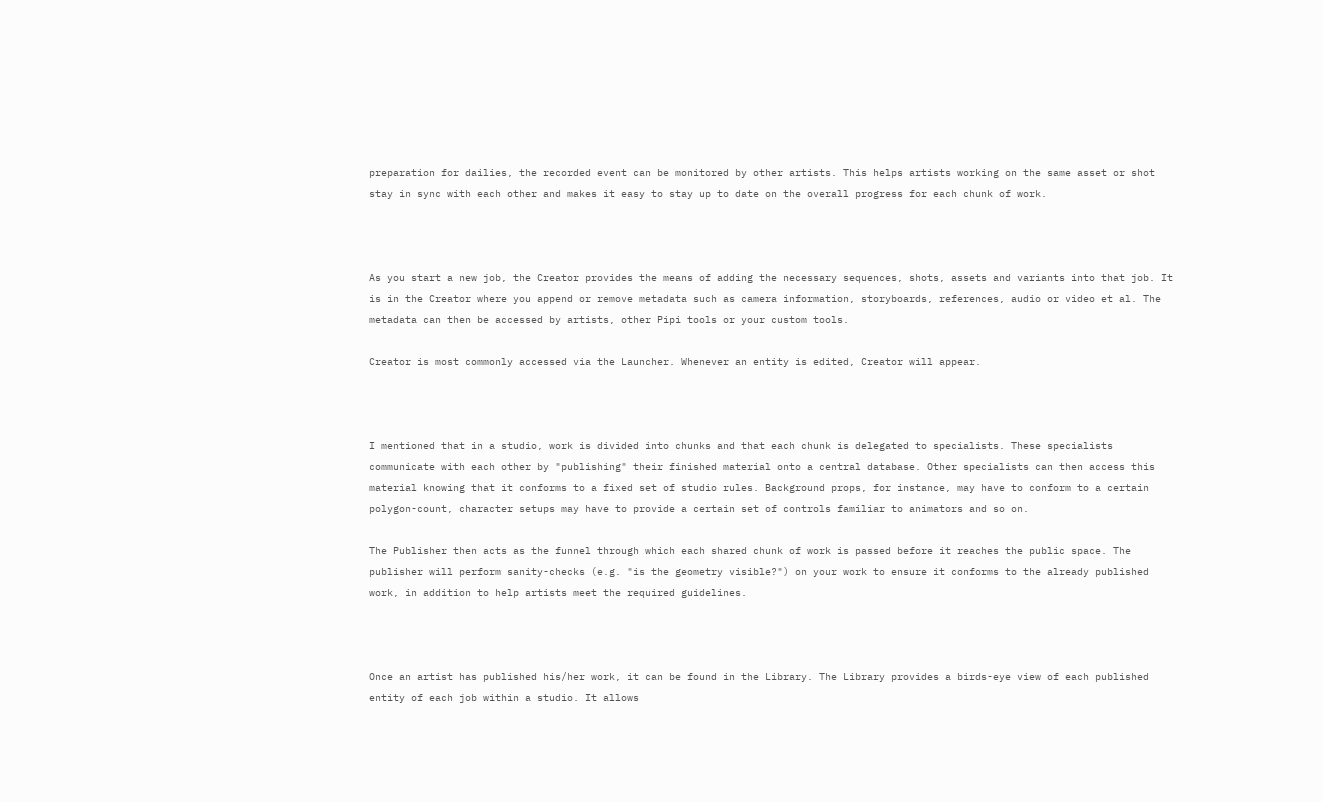preparation for dailies, the recorded event can be monitored by other artists. This helps artists working on the same asset or shot stay in sync with each other and makes it easy to stay up to date on the overall progress for each chunk of work.



As you start a new job, the Creator provides the means of adding the necessary sequences, shots, assets and variants into that job. It is in the Creator where you append or remove metadata such as camera information, storyboards, references, audio or video et al. The metadata can then be accessed by artists, other Pipi tools or your custom tools.

Creator is most commonly accessed via the Launcher. Whenever an entity is edited, Creator will appear.



I mentioned that in a studio, work is divided into chunks and that each chunk is delegated to specialists. These specialists communicate with each other by "publishing" their finished material onto a central database. Other specialists can then access this material knowing that it conforms to a fixed set of studio rules. Background props, for instance, may have to conform to a certain polygon-count, character setups may have to provide a certain set of controls familiar to animators and so on.

The Publisher then acts as the funnel through which each shared chunk of work is passed before it reaches the public space. The publisher will perform sanity-checks (e.g. "is the geometry visible?") on your work to ensure it conforms to the already published work, in addition to help artists meet the required guidelines.



Once an artist has published his/her work, it can be found in the Library. The Library provides a birds-eye view of each published entity of each job within a studio. It allows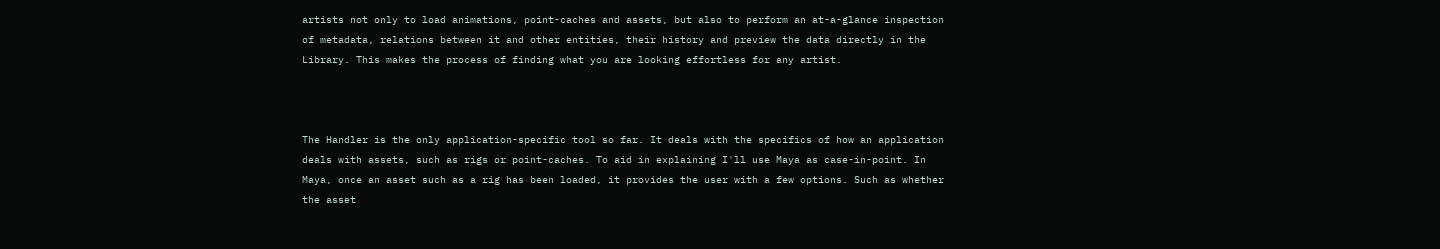artists not only to load animations, point-caches and assets, but also to perform an at-a-glance inspection of metadata, relations between it and other entities, their history and preview the data directly in the Library. This makes the process of finding what you are looking effortless for any artist.



The Handler is the only application-specific tool so far. It deals with the specifics of how an application deals with assets, such as rigs or point-caches. To aid in explaining I'll use Maya as case-in-point. In Maya, once an asset such as a rig has been loaded, it provides the user with a few options. Such as whether the asset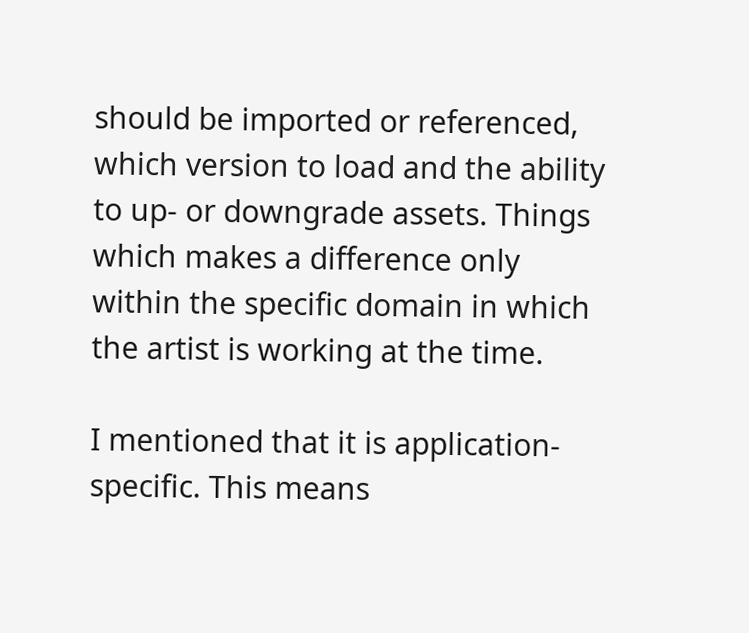should be imported or referenced, which version to load and the ability to up- or downgrade assets. Things which makes a difference only within the specific domain in which the artist is working at the time.

I mentioned that it is application-specific. This means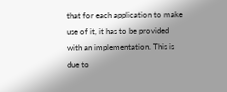that for each application to make use of it, it has to be provided with an implementation. This is due to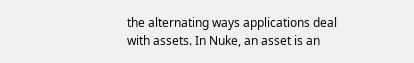the alternating ways applications deal with assets. In Nuke, an asset is an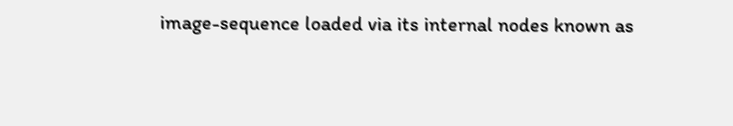image-sequence loaded via its internal nodes known as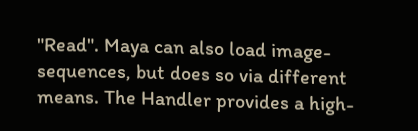"Read". Maya can also load image-sequences, but does so via different means. The Handler provides a high-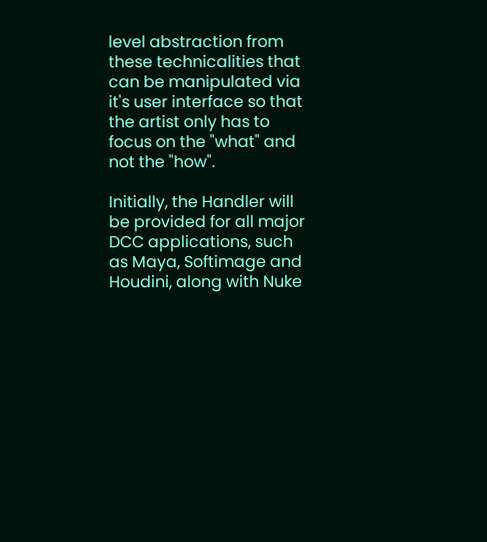level abstraction from these technicalities that can be manipulated via it's user interface so that the artist only has to focus on the "what" and not the "how".

Initially, the Handler will be provided for all major DCC applications, such as Maya, Softimage and Houdini, along with Nuke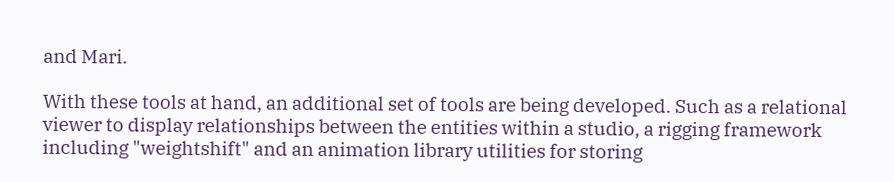and Mari.

With these tools at hand, an additional set of tools are being developed. Such as a relational viewer to display relationships between the entities within a studio, a rigging framework including "weightshift" and an animation library utilities for storing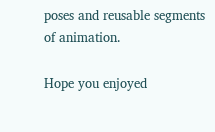poses and reusable segments of animation.

Hope you enjoyed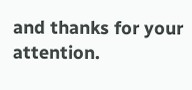and thanks for your attention.